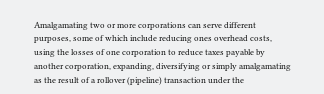Amalgamating two or more corporations can serve different purposes, some of which include reducing ones overhead costs, using the losses of one corporation to reduce taxes payable by another corporation, expanding, diversifying or simply amalgamating as the result of a rollover (pipeline) transaction under the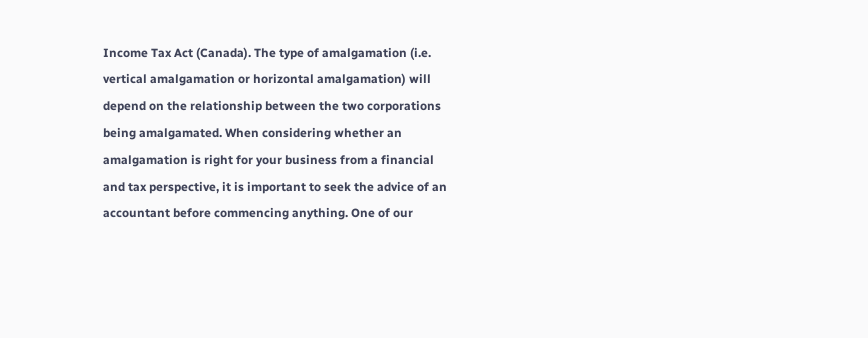Income Tax Act (Canada). The type of amalgamation (i.e. vertical amalgamation or horizontal amalgamation) will depend on the relationship between the two corporations being amalgamated. When considering whether an amalgamation is right for your business from a financial and tax perspective, it is important to seek the advice of an accountant before commencing anything. One of our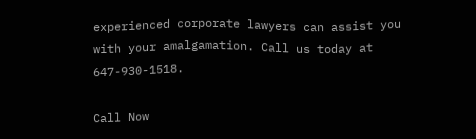experienced corporate lawyers can assist you with your amalgamation. Call us today at 647-930-1518.

Call Now